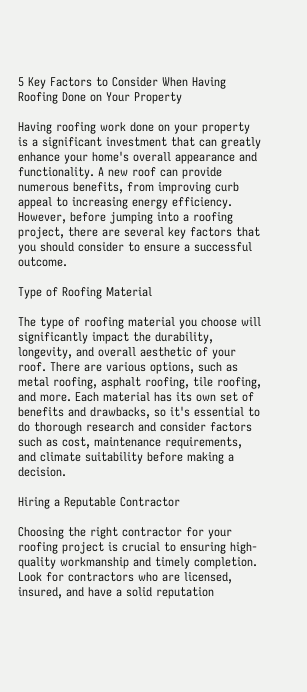5 Key Factors to Consider When Having Roofing Done on Your Property

Having roofing work done on your property is a significant investment that can greatly enhance your home's overall appearance and functionality. A new roof can provide numerous benefits, from improving curb appeal to increasing energy efficiency. However, before jumping into a roofing project, there are several key factors that you should consider to ensure a successful outcome.

Type of Roofing Material

The type of roofing material you choose will significantly impact the durability, longevity, and overall aesthetic of your roof. There are various options, such as metal roofing, asphalt roofing, tile roofing, and more. Each material has its own set of benefits and drawbacks, so it's essential to do thorough research and consider factors such as cost, maintenance requirements, and climate suitability before making a decision.

Hiring a Reputable Contractor

Choosing the right contractor for your roofing project is crucial to ensuring high-quality workmanship and timely completion. Look for contractors who are licensed, insured, and have a solid reputation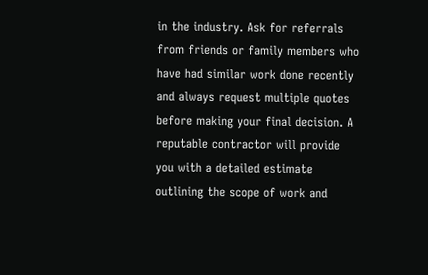in the industry. Ask for referrals from friends or family members who have had similar work done recently and always request multiple quotes before making your final decision. A reputable contractor will provide you with a detailed estimate outlining the scope of work and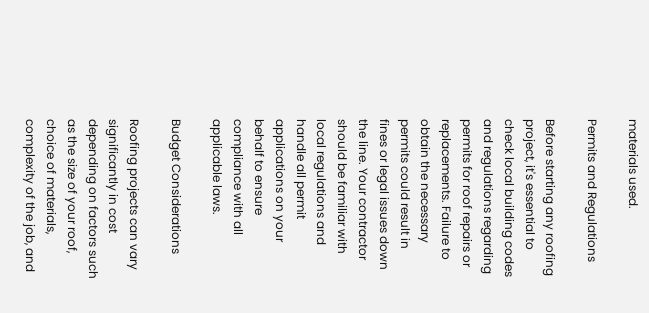materials used.

Permits and Regulations

Before starting any roofing project, it's essential to check local building codes and regulations regarding permits for roof repairs or replacements. Failure to obtain the necessary permits could result in fines or legal issues down the line. Your contractor should be familiar with local regulations and handle all permit applications on your behalf to ensure compliance with all applicable laws.

Budget Considerations

Roofing projects can vary significantly in cost depending on factors such as the size of your roof, choice of materials, complexity of the job, and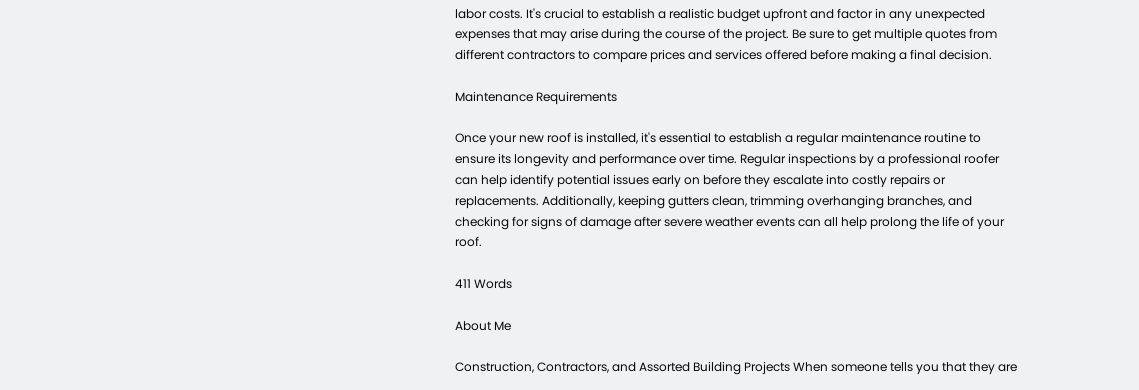labor costs. It's crucial to establish a realistic budget upfront and factor in any unexpected expenses that may arise during the course of the project. Be sure to get multiple quotes from different contractors to compare prices and services offered before making a final decision.

Maintenance Requirements

Once your new roof is installed, it's essential to establish a regular maintenance routine to ensure its longevity and performance over time. Regular inspections by a professional roofer can help identify potential issues early on before they escalate into costly repairs or replacements. Additionally, keeping gutters clean, trimming overhanging branches, and checking for signs of damage after severe weather events can all help prolong the life of your roof.

411 Words

About Me

Construction, Contractors, and Assorted Building Projects When someone tells you that they are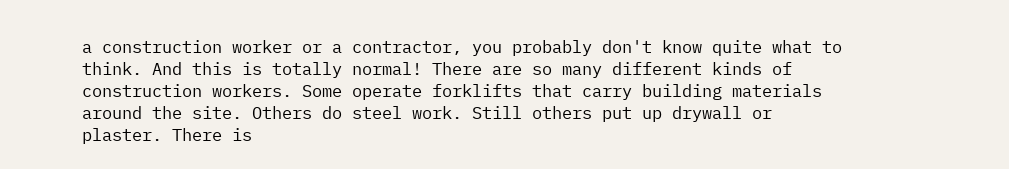a construction worker or a contractor, you probably don't know quite what to think. And this is totally normal! There are so many different kinds of construction workers. Some operate forklifts that carry building materials around the site. Others do steel work. Still others put up drywall or plaster. There is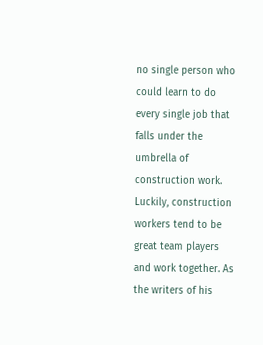no single person who could learn to do every single job that falls under the umbrella of construction work. Luckily, construction workers tend to be great team players and work together. As the writers of his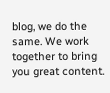blog, we do the same. We work together to bring you great content.